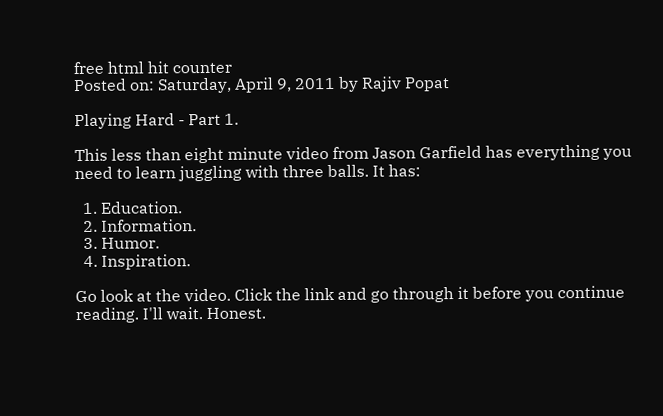free html hit counter
Posted on: Saturday, April 9, 2011 by Rajiv Popat

Playing Hard - Part 1.

This less than eight minute video from Jason Garfield has everything you need to learn juggling with three balls. It has:

  1. Education.
  2. Information.
  3. Humor.
  4. Inspiration.

Go look at the video. Click the link and go through it before you continue reading. I'll wait. Honest.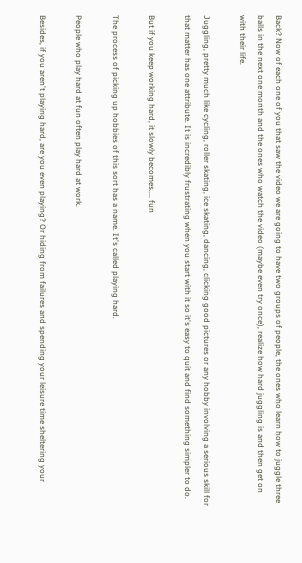Back? Now of each one of you that saw the video we are going to have two groups of people, the ones who learn how to juggle three balls in the next one month and the ones who watch the video (maybe even try once), realize how hard juggling is and then get on with their life.

Juggling, pretty much like cycling, roller skating, ice skating, dancing, clicking good pictures or any hobby involving a serious skill for that matter has one attribute. It is incredibly frustrating when you start with it so it's easy to quit and find something simpler to do.

But if you keep working hard, it slowly becomes.... fun

The process of picking up hobbies of this sort has a name. It's called playing hard.

People who play hard at fun often play hard at work.

Besides, if you aren't playing hard, are you even playing? Or hiding from failures and spending your leisure time sheltering your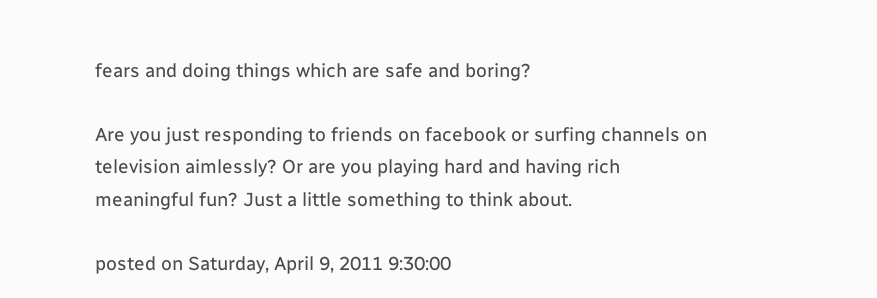fears and doing things which are safe and boring?

Are you just responding to friends on facebook or surfing channels on television aimlessly? Or are you playing hard and having rich meaningful fun? Just a little something to think about.

posted on Saturday, April 9, 2011 9:30:00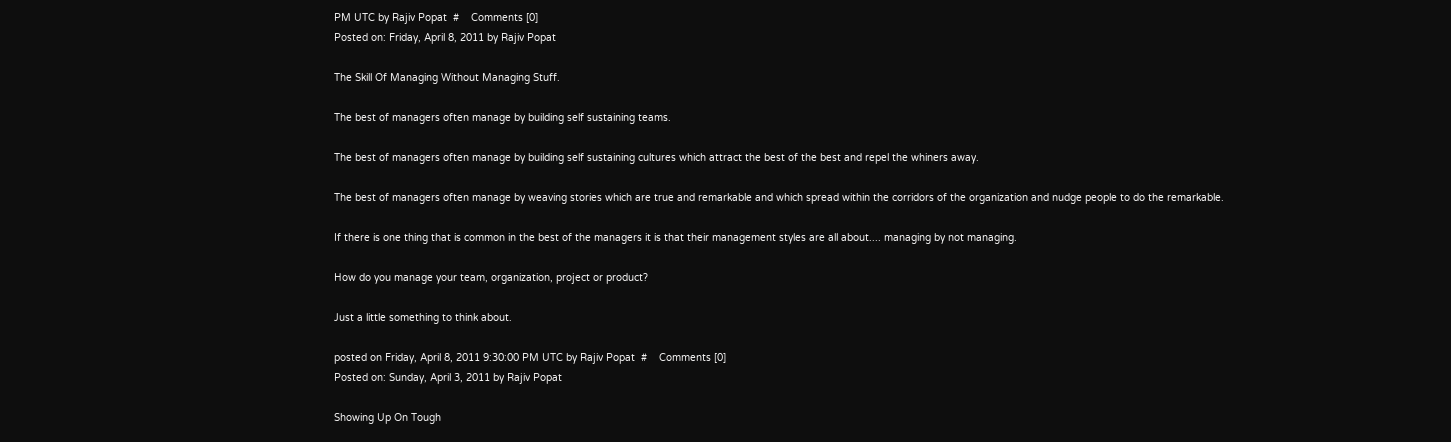PM UTC by Rajiv Popat  #    Comments [0]
Posted on: Friday, April 8, 2011 by Rajiv Popat

The Skill Of Managing Without Managing Stuff.

The best of managers often manage by building self sustaining teams.

The best of managers often manage by building self sustaining cultures which attract the best of the best and repel the whiners away.

The best of managers often manage by weaving stories which are true and remarkable and which spread within the corridors of the organization and nudge people to do the remarkable.

If there is one thing that is common in the best of the managers it is that their management styles are all about.... managing by not managing.

How do you manage your team, organization, project or product?

Just a little something to think about.

posted on Friday, April 8, 2011 9:30:00 PM UTC by Rajiv Popat  #    Comments [0]
Posted on: Sunday, April 3, 2011 by Rajiv Popat

Showing Up On Tough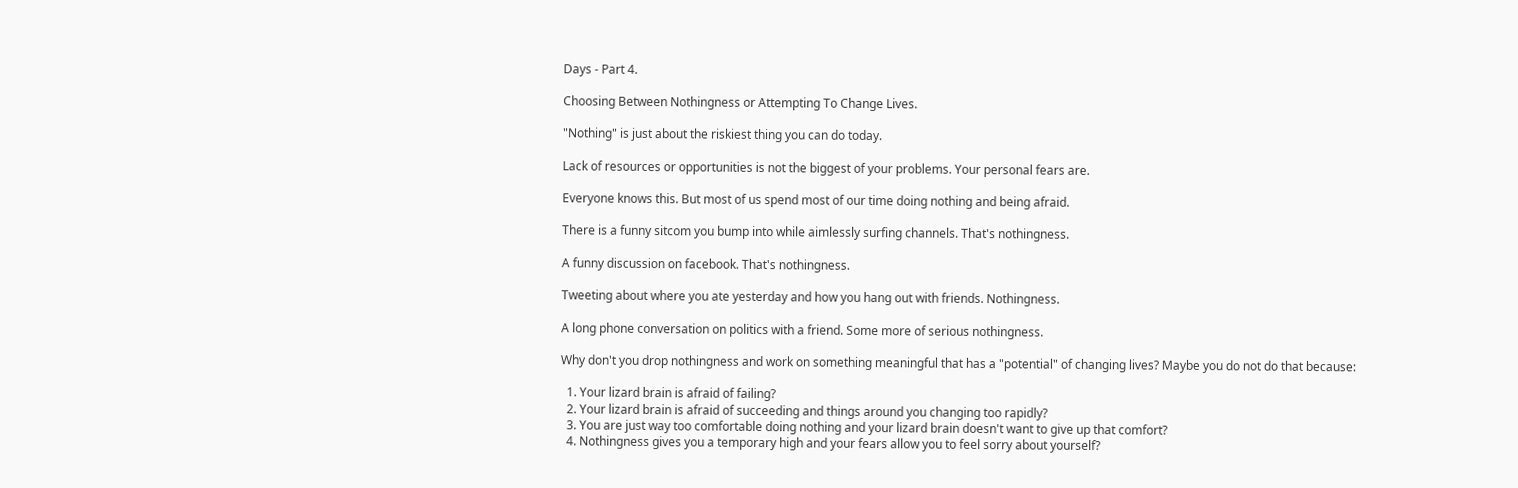Days - Part 4.

Choosing Between Nothingness or Attempting To Change Lives.

"Nothing" is just about the riskiest thing you can do today.

Lack of resources or opportunities is not the biggest of your problems. Your personal fears are.

Everyone knows this. But most of us spend most of our time doing nothing and being afraid.

There is a funny sitcom you bump into while aimlessly surfing channels. That's nothingness.

A funny discussion on facebook. That's nothingness.

Tweeting about where you ate yesterday and how you hang out with friends. Nothingness.

A long phone conversation on politics with a friend. Some more of serious nothingness.

Why don't you drop nothingness and work on something meaningful that has a "potential" of changing lives? Maybe you do not do that because:

  1. Your lizard brain is afraid of failing?
  2. Your lizard brain is afraid of succeeding and things around you changing too rapidly?
  3. You are just way too comfortable doing nothing and your lizard brain doesn't want to give up that comfort?
  4. Nothingness gives you a temporary high and your fears allow you to feel sorry about yourself?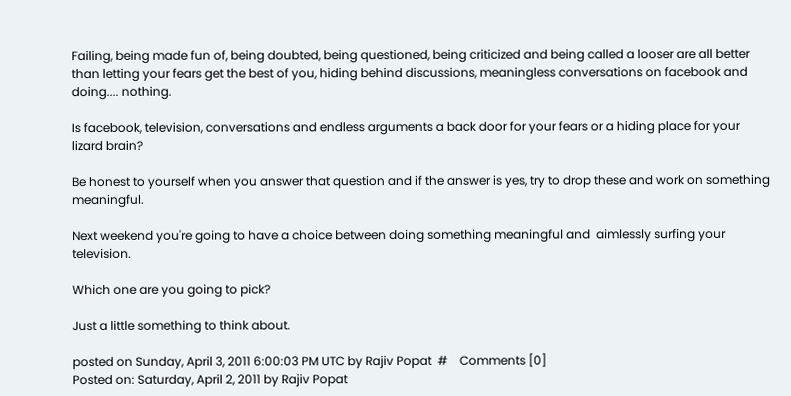Failing, being made fun of, being doubted, being questioned, being criticized and being called a looser are all better than letting your fears get the best of you, hiding behind discussions, meaningless conversations on facebook and doing.... nothing.

Is facebook, television, conversations and endless arguments a back door for your fears or a hiding place for your lizard brain?

Be honest to yourself when you answer that question and if the answer is yes, try to drop these and work on something meaningful.

Next weekend you're going to have a choice between doing something meaningful and  aimlessly surfing your television.

Which one are you going to pick?

Just a little something to think about.

posted on Sunday, April 3, 2011 6:00:03 PM UTC by Rajiv Popat  #    Comments [0]
Posted on: Saturday, April 2, 2011 by Rajiv Popat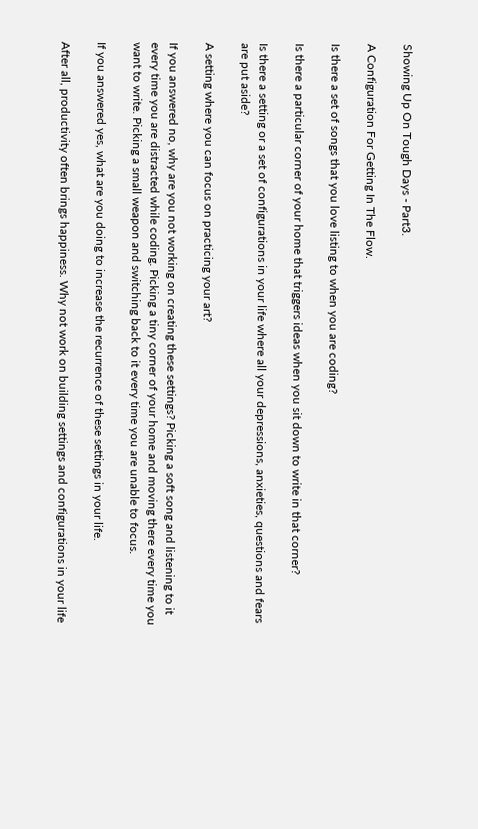Showing Up On Tough Days - Part3.

A Configuration For Getting In The Flow.

Is there a set of songs that you love listing to when you are coding?

Is there a particular corner of your home that triggers ideas when you sit down to write in that corner?

Is there a setting or a set of configurations in your life where all your depressions, anxieties, questions and fears are put aside?

A setting where you can focus on practicing your art?

If you answered no, why are you not working on creating these settings? Picking a soft song and listening to it every time you are distracted while coding. Picking a tiny corner of your home and moving there every time you want to write. Picking a small weapon and switching back to it every time you are unable to focus.

If you answered yes, what are you doing to increase the recurrence of these settings in your life.

After all, productivity often brings happiness. Why not work on building settings and configurations in your life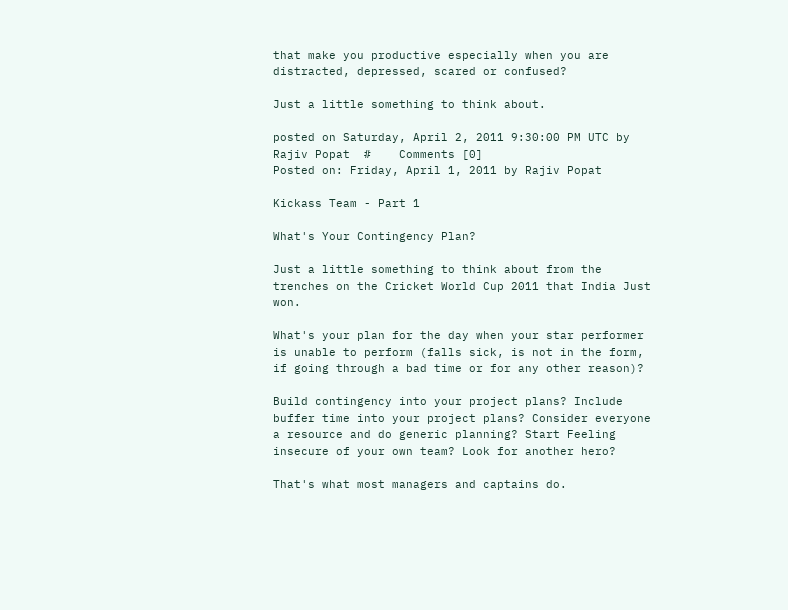that make you productive especially when you are distracted, depressed, scared or confused?

Just a little something to think about.

posted on Saturday, April 2, 2011 9:30:00 PM UTC by Rajiv Popat  #    Comments [0]
Posted on: Friday, April 1, 2011 by Rajiv Popat

Kickass Team - Part 1

What's Your Contingency Plan?

Just a little something to think about from the trenches on the Cricket World Cup 2011 that India Just won.

What's your plan for the day when your star performer is unable to perform (falls sick, is not in the form, if going through a bad time or for any other reason)?

Build contingency into your project plans? Include buffer time into your project plans? Consider everyone a resource and do generic planning? Start Feeling insecure of your own team? Look for another hero?

That's what most managers and captains do.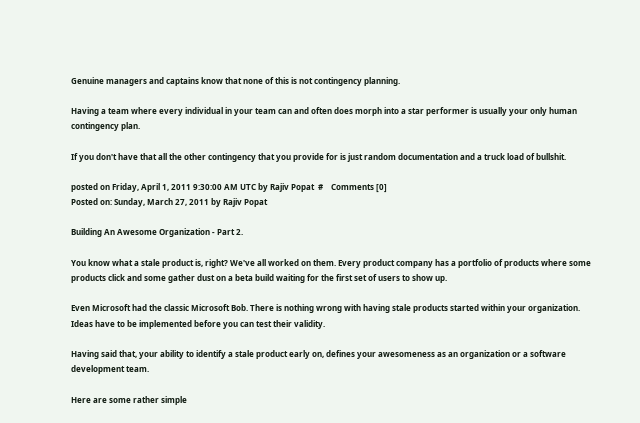Genuine managers and captains know that none of this is not contingency planning.

Having a team where every individual in your team can and often does morph into a star performer is usually your only human contingency plan.

If you don't have that all the other contingency that you provide for is just random documentation and a truck load of bullshit.

posted on Friday, April 1, 2011 9:30:00 AM UTC by Rajiv Popat  #    Comments [0]
Posted on: Sunday, March 27, 2011 by Rajiv Popat

Building An Awesome Organization - Part 2.

You know what a stale product is, right? We've all worked on them. Every product company has a portfolio of products where some products click and some gather dust on a beta build waiting for the first set of users to show up.

Even Microsoft had the classic Microsoft Bob. There is nothing wrong with having stale products started within your organization. Ideas have to be implemented before you can test their validity.

Having said that, your ability to identify a stale product early on, defines your awesomeness as an organization or a software development team.

Here are some rather simple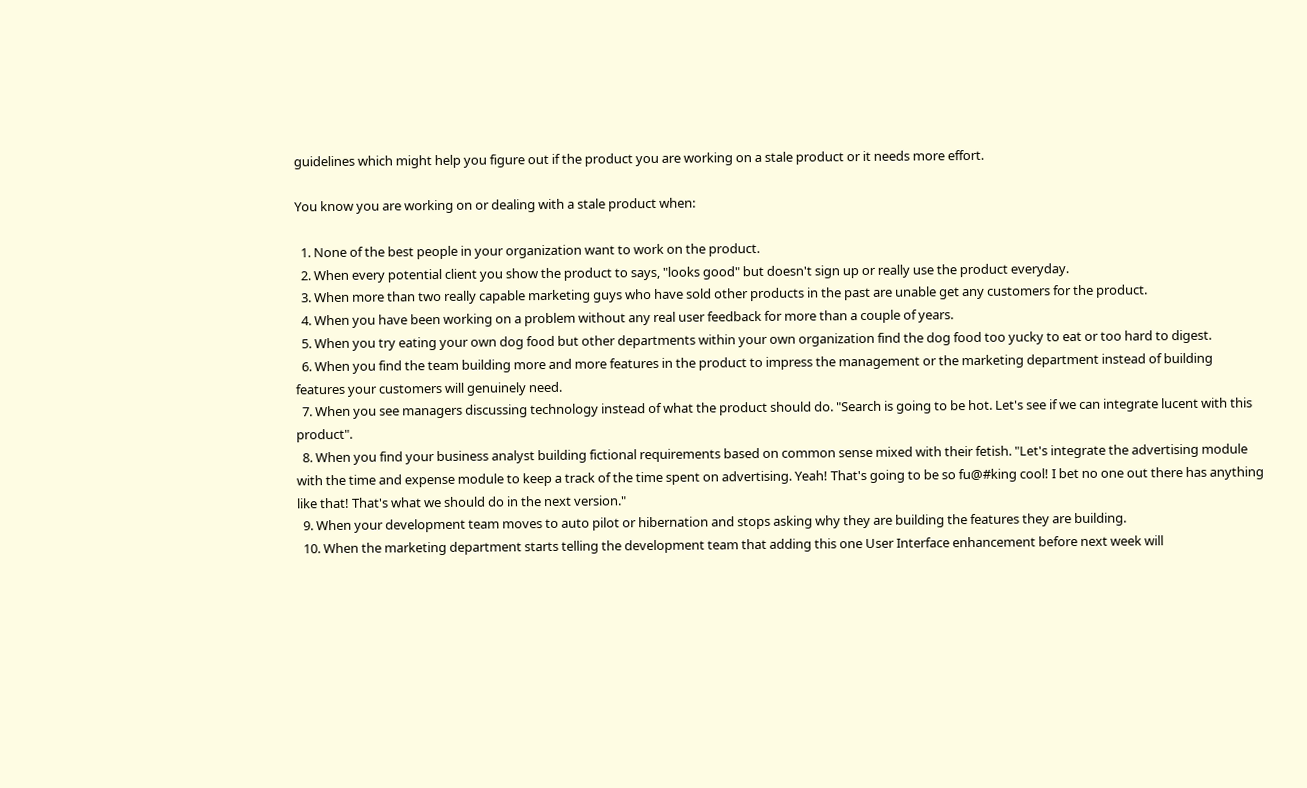guidelines which might help you figure out if the product you are working on a stale product or it needs more effort.

You know you are working on or dealing with a stale product when:

  1. None of the best people in your organization want to work on the product.
  2. When every potential client you show the product to says, "looks good" but doesn't sign up or really use the product everyday.
  3. When more than two really capable marketing guys who have sold other products in the past are unable get any customers for the product.
  4. When you have been working on a problem without any real user feedback for more than a couple of years.
  5. When you try eating your own dog food but other departments within your own organization find the dog food too yucky to eat or too hard to digest.
  6. When you find the team building more and more features in the product to impress the management or the marketing department instead of building features your customers will genuinely need.
  7. When you see managers discussing technology instead of what the product should do. "Search is going to be hot. Let's see if we can integrate lucent with this product".
  8. When you find your business analyst building fictional requirements based on common sense mixed with their fetish. "Let's integrate the advertising module with the time and expense module to keep a track of the time spent on advertising. Yeah! That's going to be so fu@#king cool! I bet no one out there has anything like that! That's what we should do in the next version."
  9. When your development team moves to auto pilot or hibernation and stops asking why they are building the features they are building.
  10. When the marketing department starts telling the development team that adding this one User Interface enhancement before next week will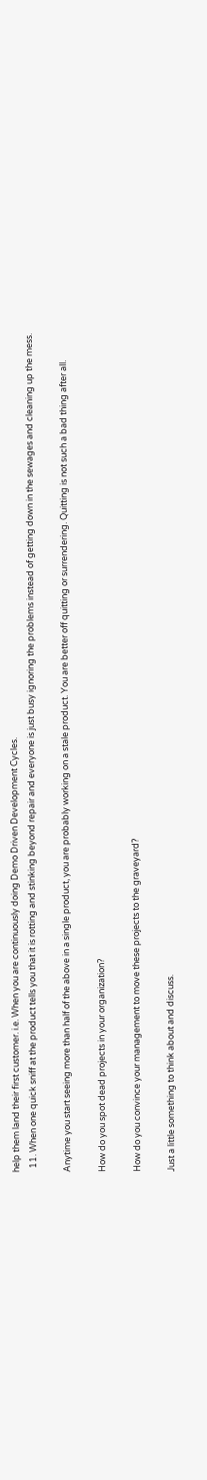help them land their first customer. i.e. When you are continuously doing Demo Driven Development Cycles.
  11. When one quick sniff at the product tells you that it is rotting and stinking beyond repair and everyone is just busy ignoring the problems instead of getting down in the sewages and cleaning up the mess.

Anytime you start seeing more than half of the above in a single product, you are probably working on a stale product. You are better off quitting or surrendering. Quitting is not such a bad thing after all.

How do you spot dead projects in your organization?

How do you convince your management to move these projects to the graveyard?

Just a little something to think about and discuss.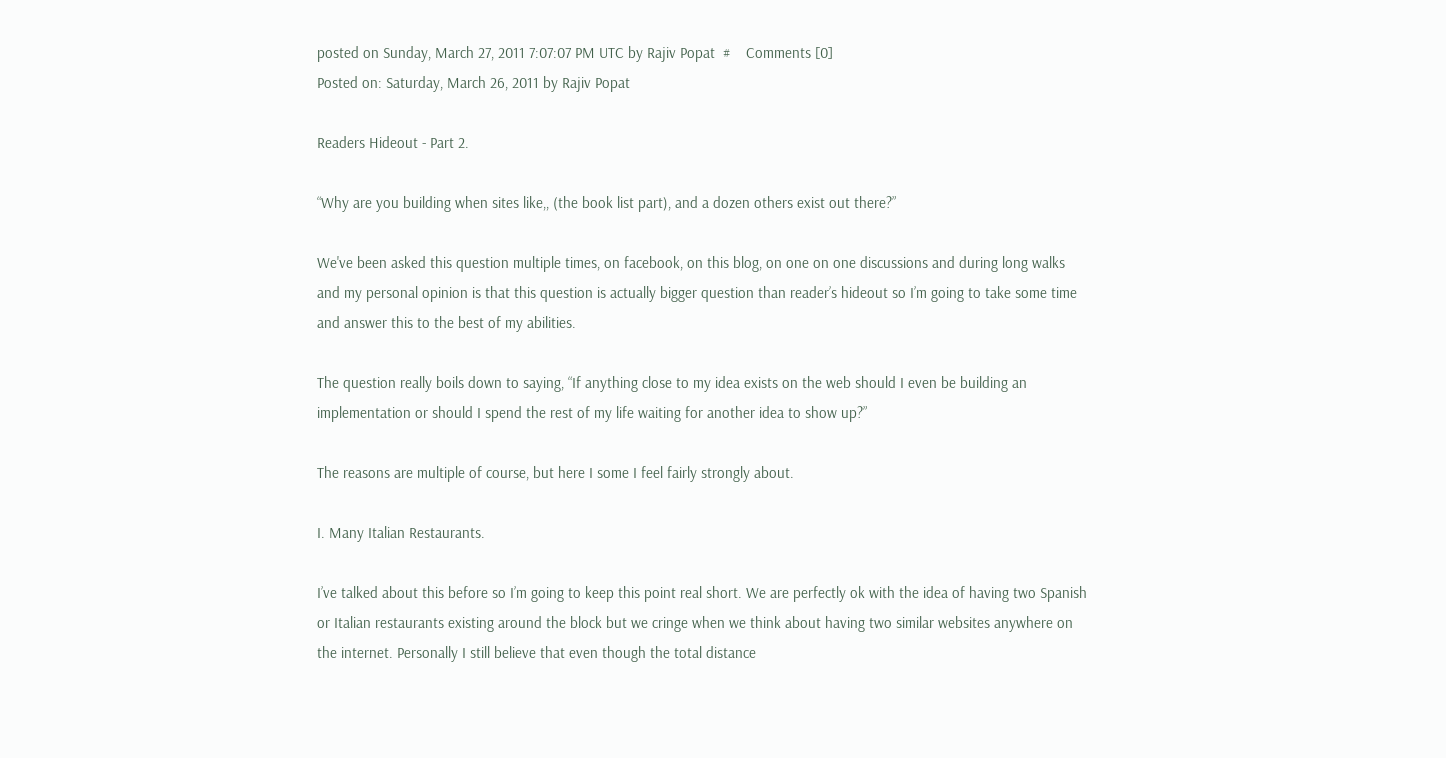posted on Sunday, March 27, 2011 7:07:07 PM UTC by Rajiv Popat  #    Comments [0]
Posted on: Saturday, March 26, 2011 by Rajiv Popat

Readers Hideout - Part 2.

“Why are you building when sites like,, (the book list part), and a dozen others exist out there?”

We've been asked this question multiple times, on facebook, on this blog, on one on one discussions and during long walks and my personal opinion is that this question is actually bigger question than reader’s hideout so I’m going to take some time and answer this to the best of my abilities.

The question really boils down to saying, “If anything close to my idea exists on the web should I even be building an implementation or should I spend the rest of my life waiting for another idea to show up?”

The reasons are multiple of course, but here I some I feel fairly strongly about.

I. Many Italian Restaurants.

I’ve talked about this before so I’m going to keep this point real short. We are perfectly ok with the idea of having two Spanish or Italian restaurants existing around the block but we cringe when we think about having two similar websites anywhere on the internet. Personally I still believe that even though the total distance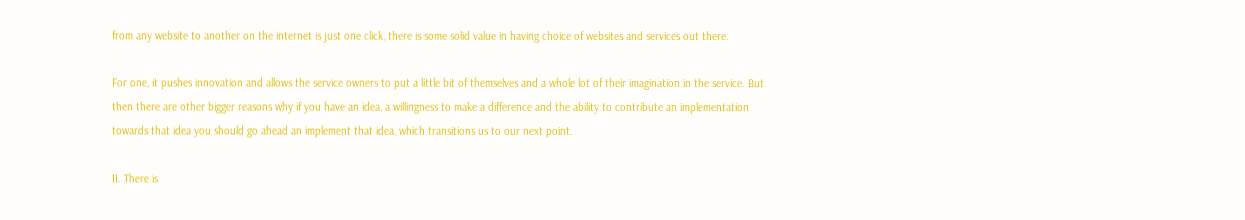from any website to another on the internet is just one click, there is some solid value in having choice of websites and services out there.

For one, it pushes innovation and allows the service owners to put a little bit of themselves and a whole lot of their imagination in the service. But then there are other bigger reasons why if you have an idea, a willingness to make a difference and the ability to contribute an implementation towards that idea you should go ahead an implement that idea, which transitions us to our next point.

II. There is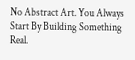No Abstract Art. You Always Start By Building Something Real.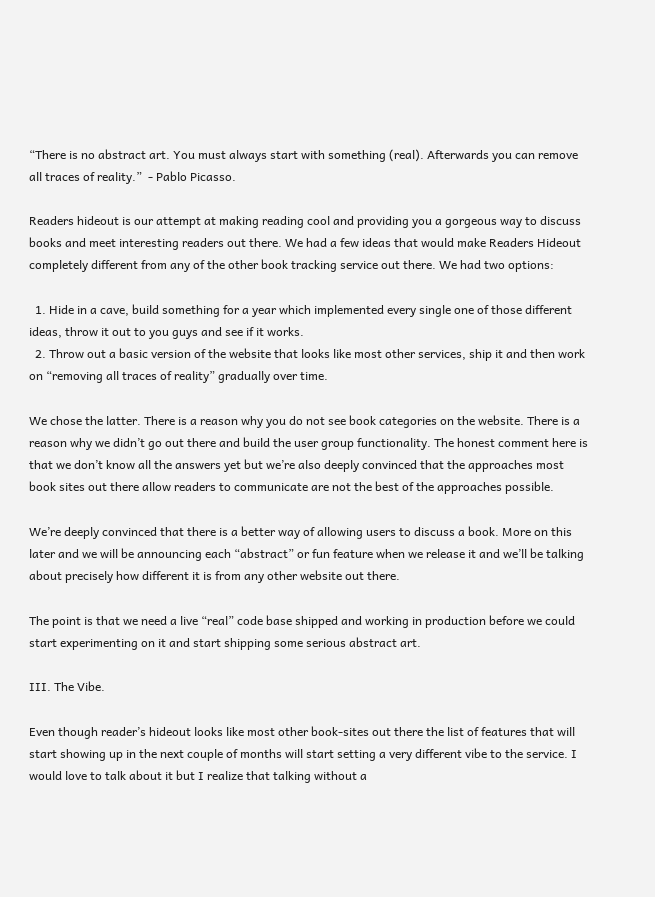“There is no abstract art. You must always start with something (real). Afterwards you can remove all traces of reality.”  - Pablo Picasso.

Readers hideout is our attempt at making reading cool and providing you a gorgeous way to discuss books and meet interesting readers out there. We had a few ideas that would make Readers Hideout completely different from any of the other book tracking service out there. We had two options:

  1. Hide in a cave, build something for a year which implemented every single one of those different ideas, throw it out to you guys and see if it works.
  2. Throw out a basic version of the website that looks like most other services, ship it and then work on “removing all traces of reality” gradually over time.

We chose the latter. There is a reason why you do not see book categories on the website. There is a reason why we didn’t go out there and build the user group functionality. The honest comment here is that we don’t know all the answers yet but we’re also deeply convinced that the approaches most book sites out there allow readers to communicate are not the best of the approaches possible.

We’re deeply convinced that there is a better way of allowing users to discuss a book. More on this later and we will be announcing each “abstract” or fun feature when we release it and we’ll be talking about precisely how different it is from any other website out there.

The point is that we need a live “real” code base shipped and working in production before we could start experimenting on it and start shipping some serious abstract art.

III. The Vibe.

Even though reader’s hideout looks like most other book-sites out there the list of features that will start showing up in the next couple of months will start setting a very different vibe to the service. I would love to talk about it but I realize that talking without a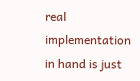real implementation in hand is just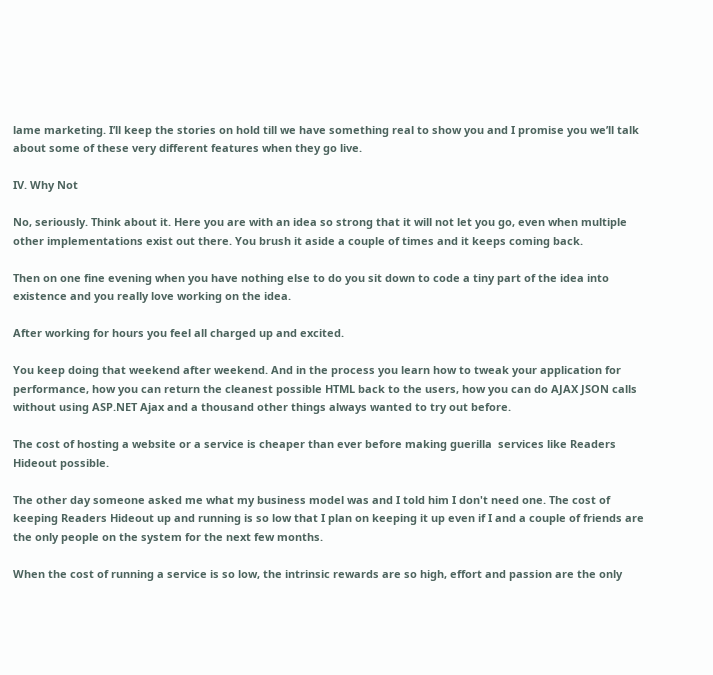lame marketing. I’ll keep the stories on hold till we have something real to show you and I promise you we’ll talk about some of these very different features when they go live.

IV. Why Not

No, seriously. Think about it. Here you are with an idea so strong that it will not let you go, even when multiple other implementations exist out there. You brush it aside a couple of times and it keeps coming back.

Then on one fine evening when you have nothing else to do you sit down to code a tiny part of the idea into existence and you really love working on the idea.

After working for hours you feel all charged up and excited.

You keep doing that weekend after weekend. And in the process you learn how to tweak your application for performance, how you can return the cleanest possible HTML back to the users, how you can do AJAX JSON calls without using ASP.NET Ajax and a thousand other things always wanted to try out before.

The cost of hosting a website or a service is cheaper than ever before making guerilla  services like Readers Hideout possible.

The other day someone asked me what my business model was and I told him I don't need one. The cost of keeping Readers Hideout up and running is so low that I plan on keeping it up even if I and a couple of friends are the only people on the system for the next few months.

When the cost of running a service is so low, the intrinsic rewards are so high, effort and passion are the only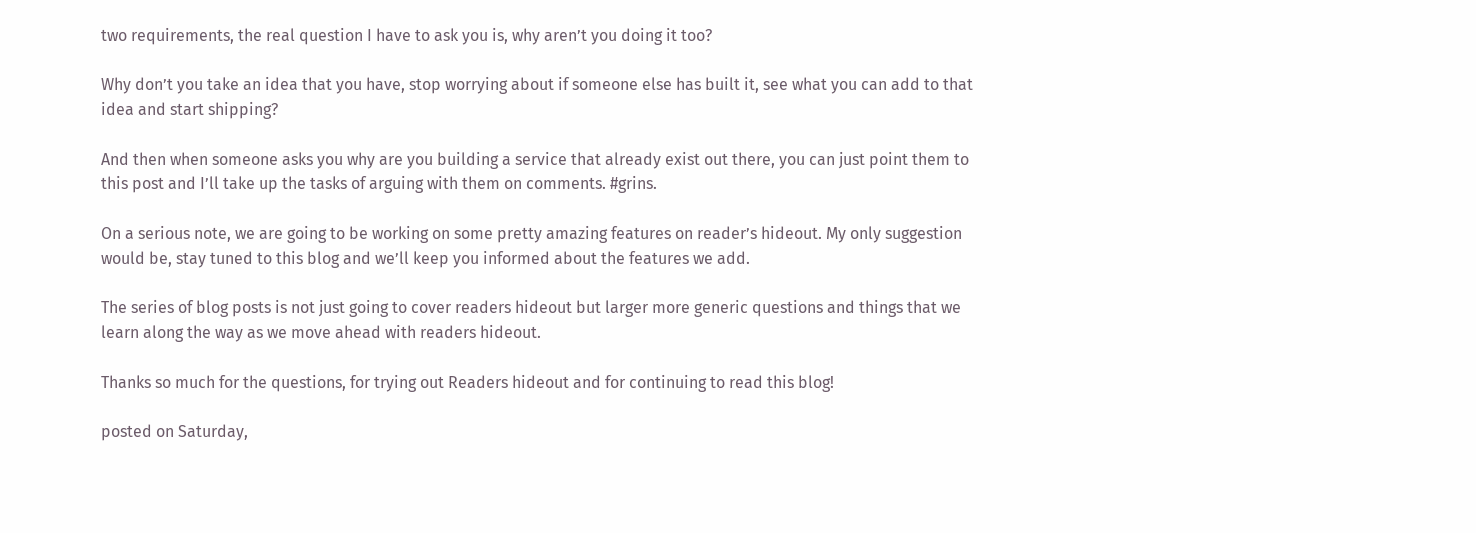two requirements, the real question I have to ask you is, why aren’t you doing it too?

Why don’t you take an idea that you have, stop worrying about if someone else has built it, see what you can add to that idea and start shipping?

And then when someone asks you why are you building a service that already exist out there, you can just point them to this post and I’ll take up the tasks of arguing with them on comments. #grins.

On a serious note, we are going to be working on some pretty amazing features on reader’s hideout. My only suggestion would be, stay tuned to this blog and we’ll keep you informed about the features we add.

The series of blog posts is not just going to cover readers hideout but larger more generic questions and things that we learn along the way as we move ahead with readers hideout.

Thanks so much for the questions, for trying out Readers hideout and for continuing to read this blog!

posted on Saturday,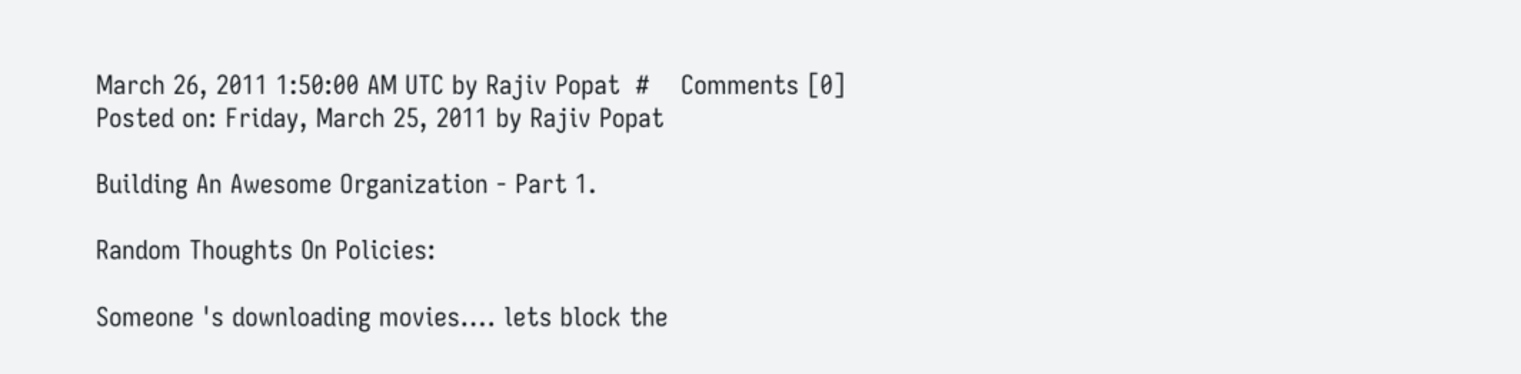March 26, 2011 1:50:00 AM UTC by Rajiv Popat  #    Comments [0]
Posted on: Friday, March 25, 2011 by Rajiv Popat

Building An Awesome Organization - Part 1.

Random Thoughts On Policies:

Someone 's downloading movies.... lets block the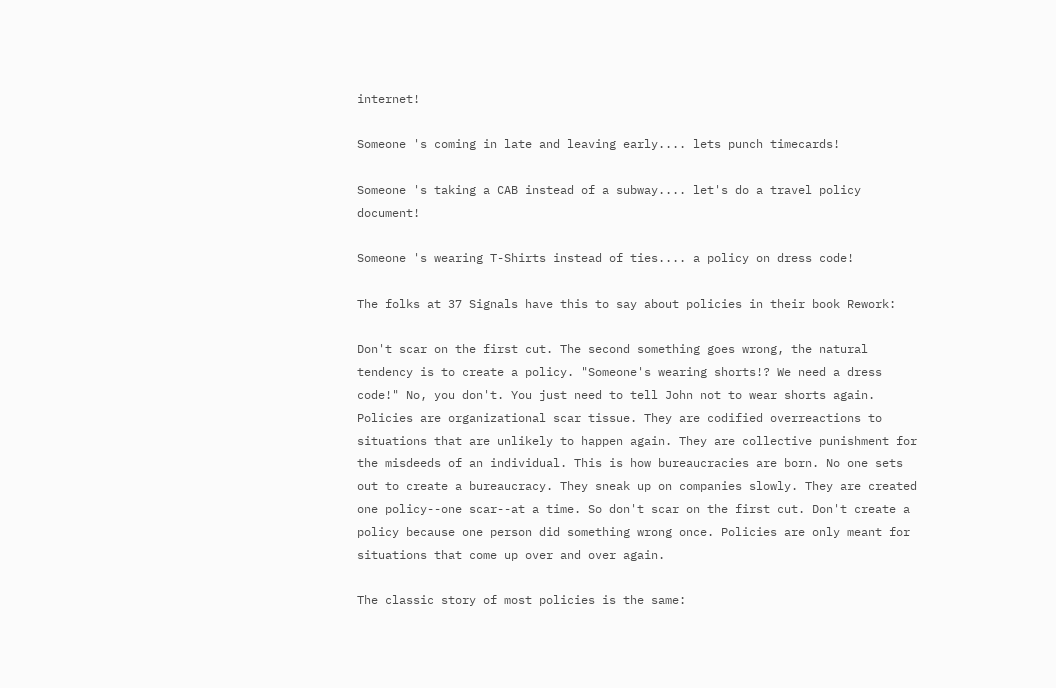internet!

Someone 's coming in late and leaving early.... lets punch timecards!

Someone 's taking a CAB instead of a subway.... let's do a travel policy document!

Someone 's wearing T-Shirts instead of ties.... a policy on dress code!

The folks at 37 Signals have this to say about policies in their book Rework:

Don't scar on the first cut. The second something goes wrong, the natural tendency is to create a policy. "Someone's wearing shorts!? We need a dress code!" No, you don't. You just need to tell John not to wear shorts again. Policies are organizational scar tissue. They are codified overreactions to situations that are unlikely to happen again. They are collective punishment for the misdeeds of an individual. This is how bureaucracies are born. No one sets out to create a bureaucracy. They sneak up on companies slowly. They are created one policy--one scar--at a time. So don't scar on the first cut. Don't create a policy because one person did something wrong once. Policies are only meant for situations that come up over and over again.

The classic story of most policies is the same: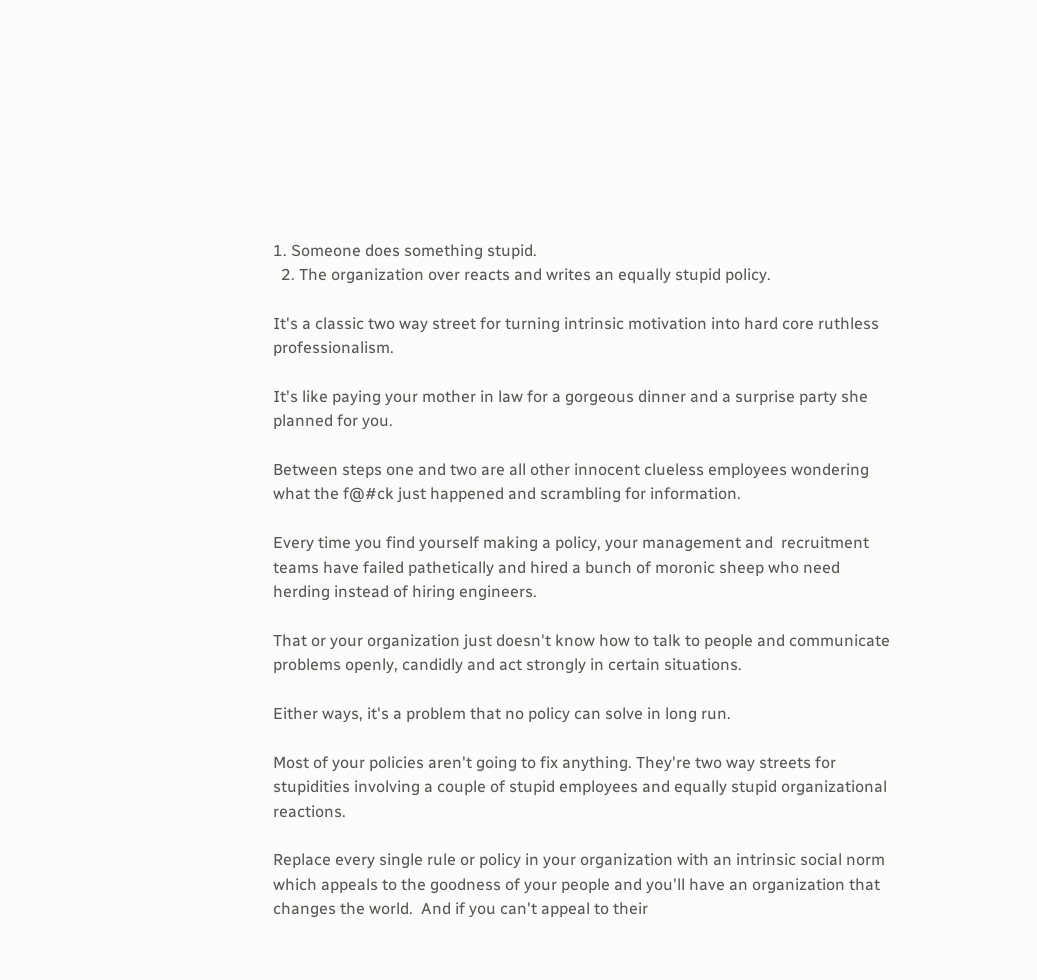1. Someone does something stupid.
  2. The organization over reacts and writes an equally stupid policy.

It's a classic two way street for turning intrinsic motivation into hard core ruthless professionalism.

It's like paying your mother in law for a gorgeous dinner and a surprise party she planned for you.

Between steps one and two are all other innocent clueless employees wondering what the f@#ck just happened and scrambling for information.

Every time you find yourself making a policy, your management and  recruitment teams have failed pathetically and hired a bunch of moronic sheep who need herding instead of hiring engineers.

That or your organization just doesn't know how to talk to people and communicate problems openly, candidly and act strongly in certain situations.

Either ways, it's a problem that no policy can solve in long run.

Most of your policies aren't going to fix anything. They're two way streets for stupidities involving a couple of stupid employees and equally stupid organizational reactions.

Replace every single rule or policy in your organization with an intrinsic social norm which appeals to the goodness of your people and you'll have an organization that changes the world.  And if you can't appeal to their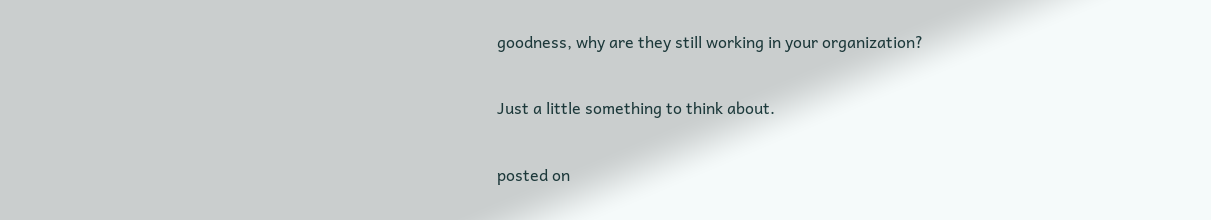goodness, why are they still working in your organization?

Just a little something to think about.

posted on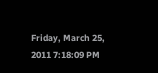Friday, March 25, 2011 7:18:09 PM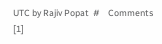UTC by Rajiv Popat  #    Comments [1]